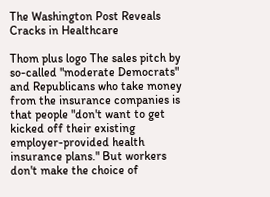The Washington Post Reveals Cracks in Healthcare

Thom plus logo The sales pitch by so-called "moderate Democrats" and Republicans who take money from the insurance companies is that people "don't want to get kicked off their existing employer-provided health insurance plans." But workers don't make the choice of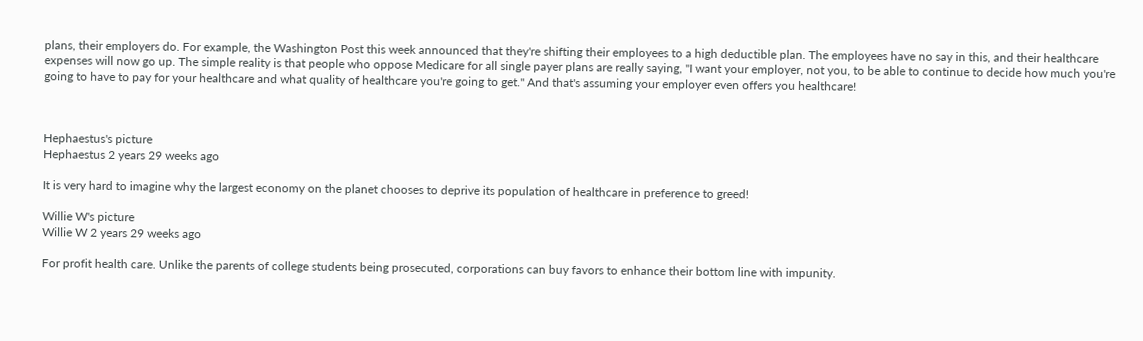plans, their employers do. For example, the Washington Post this week announced that they're shifting their employees to a high deductible plan. The employees have no say in this, and their healthcare expenses will now go up. The simple reality is that people who oppose Medicare for all single payer plans are really saying, "I want your employer, not you, to be able to continue to decide how much you're going to have to pay for your healthcare and what quality of healthcare you're going to get." And that's assuming your employer even offers you healthcare!



Hephaestus's picture
Hephaestus 2 years 29 weeks ago

It is very hard to imagine why the largest economy on the planet chooses to deprive its population of healthcare in preference to greed!

Willie W's picture
Willie W 2 years 29 weeks ago

For profit health care. Unlike the parents of college students being prosecuted, corporations can buy favors to enhance their bottom line with impunity.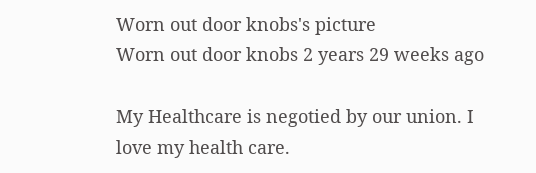Worn out door knobs's picture
Worn out door knobs 2 years 29 weeks ago

My Healthcare is negotied by our union. I love my health care.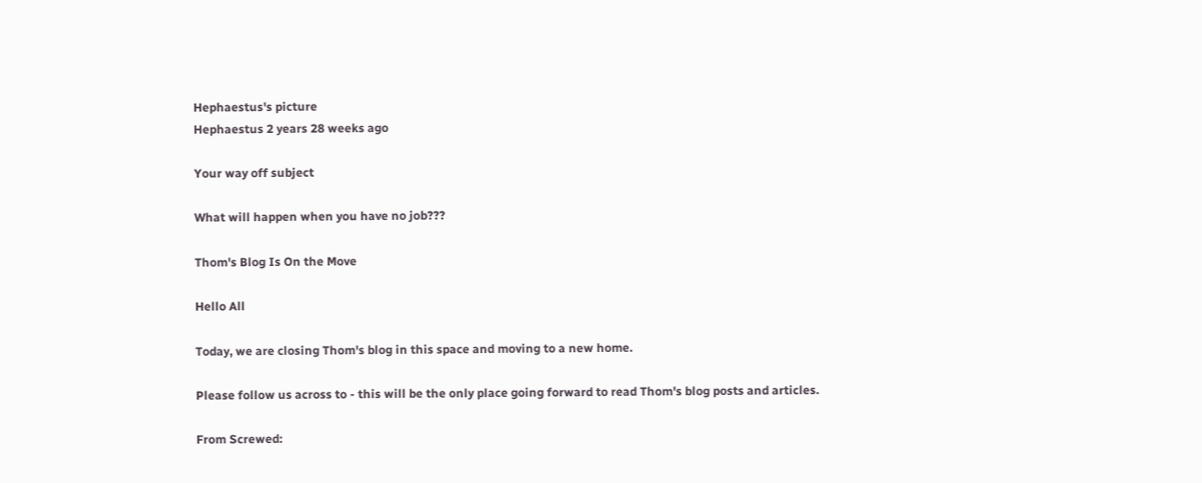Hephaestus's picture
Hephaestus 2 years 28 weeks ago

Your way off subject

What will happen when you have no job???

Thom's Blog Is On the Move

Hello All

Today, we are closing Thom's blog in this space and moving to a new home.

Please follow us across to - this will be the only place going forward to read Thom's blog posts and articles.

From Screwed: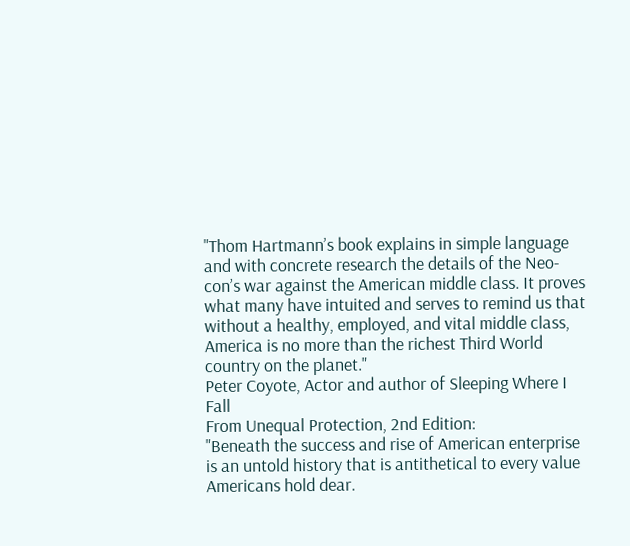"Thom Hartmann’s book explains in simple language and with concrete research the details of the Neo-con’s war against the American middle class. It proves what many have intuited and serves to remind us that without a healthy, employed, and vital middle class, America is no more than the richest Third World country on the planet."
Peter Coyote, Actor and author of Sleeping Where I Fall
From Unequal Protection, 2nd Edition:
"Beneath the success and rise of American enterprise is an untold history that is antithetical to every value Americans hold dear.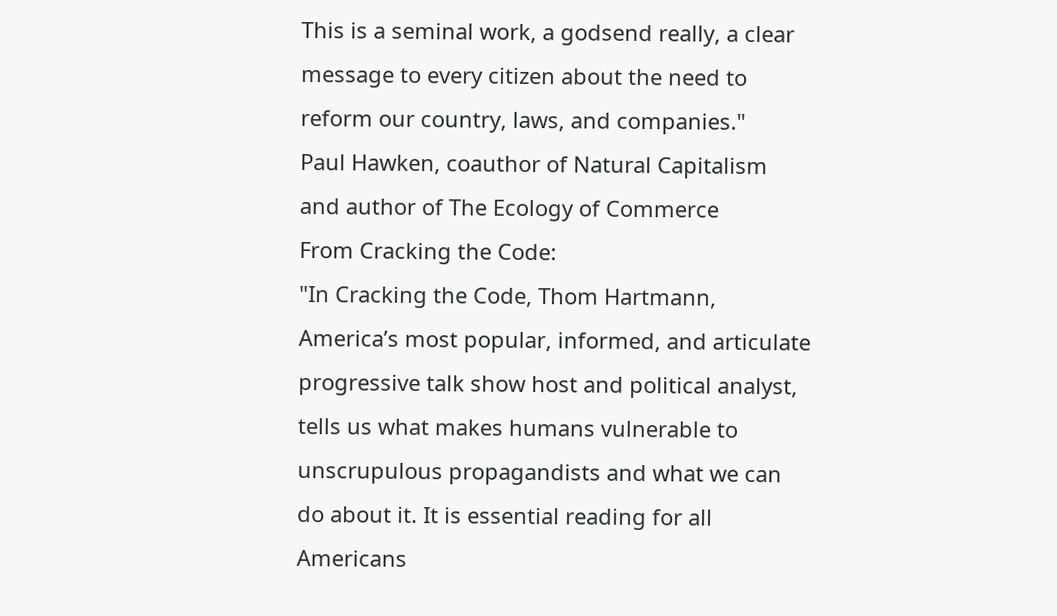This is a seminal work, a godsend really, a clear message to every citizen about the need to reform our country, laws, and companies."
Paul Hawken, coauthor of Natural Capitalism and author of The Ecology of Commerce
From Cracking the Code:
"In Cracking the Code, Thom Hartmann, America’s most popular, informed, and articulate progressive talk show host and political analyst, tells us what makes humans vulnerable to unscrupulous propagandists and what we can do about it. It is essential reading for all Americans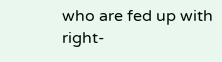who are fed up with right-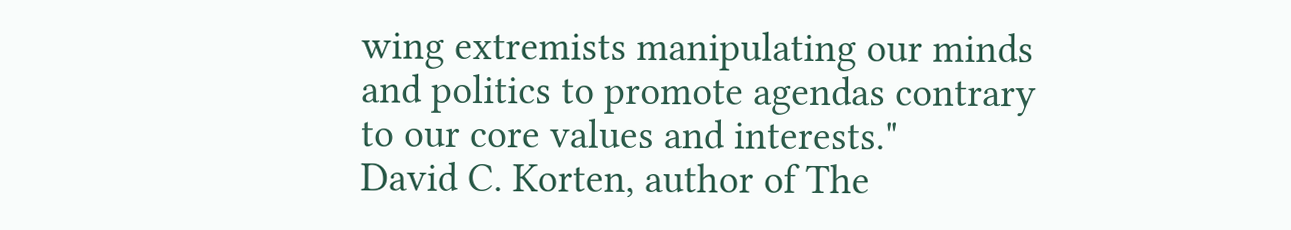wing extremists manipulating our minds and politics to promote agendas contrary to our core values and interests."
David C. Korten, author of The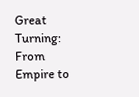Great Turning: From Empire to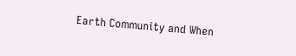Earth Community and When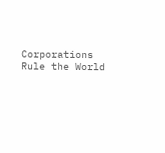Corporations Rule the World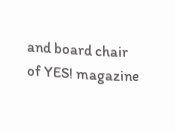and board chair of YES! magazine